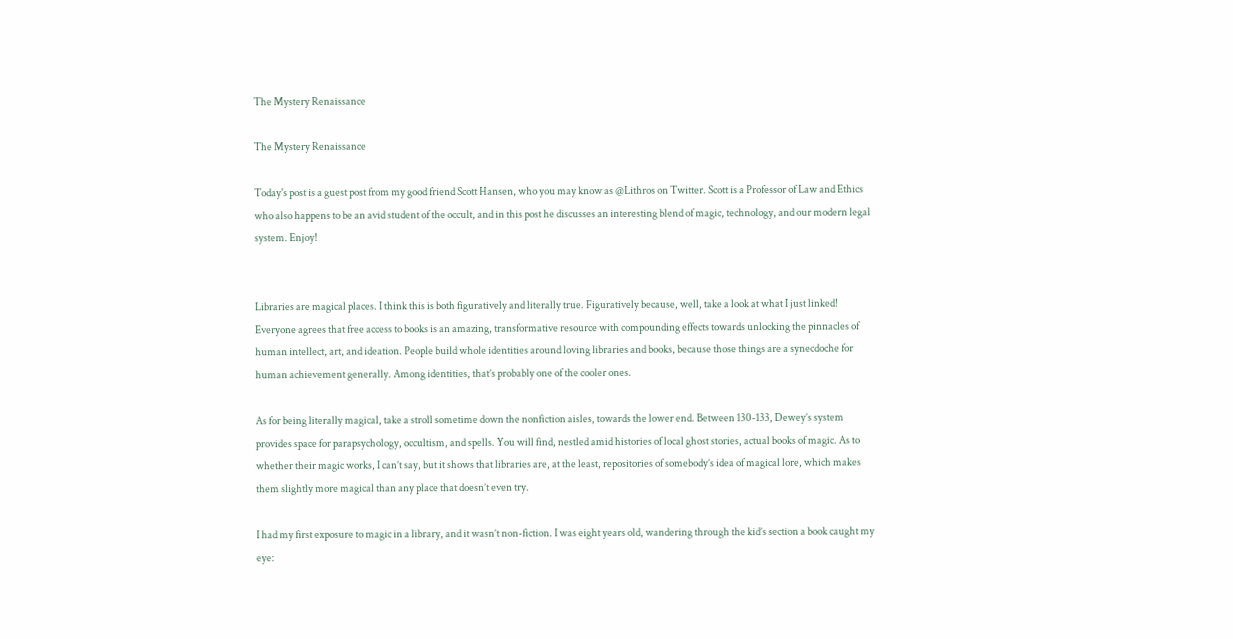The Mystery Renaissance

The Mystery Renaissance

Today's post is a guest post from my good friend Scott Hansen, who you may know as @Lithros on Twitter. Scott is a Professor of Law and Ethics who also happens to be an avid student of the occult, and in this post he discusses an interesting blend of magic, technology, and our modern legal system. Enjoy!


Libraries are magical places. I think this is both figuratively and literally true. Figuratively because, well, take a look at what I just linked! Everyone agrees that free access to books is an amazing, transformative resource with compounding effects towards unlocking the pinnacles of human intellect, art, and ideation. People build whole identities around loving libraries and books, because those things are a synecdoche for human achievement generally. Among identities, that’s probably one of the cooler ones.

As for being literally magical, take a stroll sometime down the nonfiction aisles, towards the lower end. Between 130-133, Dewey’s system provides space for parapsychology, occultism, and spells. You will find, nestled amid histories of local ghost stories, actual books of magic. As to whether their magic works, I can’t say, but it shows that libraries are, at the least, repositories of somebody’s idea of magical lore, which makes them slightly more magical than any place that doesn’t even try.

I had my first exposure to magic in a library, and it wasn’t non-fiction. I was eight years old, wandering through the kid’s section a book caught my eye: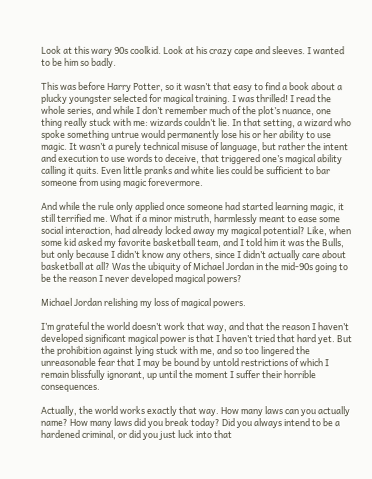Look at this wary 90s coolkid. Look at his crazy cape and sleeves. I wanted to be him so badly.

This was before Harry Potter, so it wasn’t that easy to find a book about a plucky youngster selected for magical training. I was thrilled! I read the whole series, and while I don’t remember much of the plot’s nuance, one thing really stuck with me: wizards couldn’t lie. In that setting, a wizard who spoke something untrue would permanently lose his or her ability to use magic. It wasn’t a purely technical misuse of language, but rather the intent and execution to use words to deceive, that triggered one’s magical ability calling it quits. Even little pranks and white lies could be sufficient to bar someone from using magic forevermore.

And while the rule only applied once someone had started learning magic, it still terrified me. What if a minor mistruth, harmlessly meant to ease some social interaction, had already locked away my magical potential? Like, when some kid asked my favorite basketball team, and I told him it was the Bulls, but only because I didn’t know any others, since I didn’t actually care about basketball at all? Was the ubiquity of Michael Jordan in the mid-90s going to be the reason I never developed magical powers?

Michael Jordan relishing my loss of magical powers.

I’m grateful the world doesn’t work that way, and that the reason I haven’t developed significant magical power is that I haven’t tried that hard yet. But the prohibition against lying stuck with me, and so too lingered the unreasonable fear that I may be bound by untold restrictions of which I remain blissfully ignorant, up until the moment I suffer their horrible consequences.

Actually, the world works exactly that way. How many laws can you actually name? How many laws did you break today? Did you always intend to be a hardened criminal, or did you just luck into that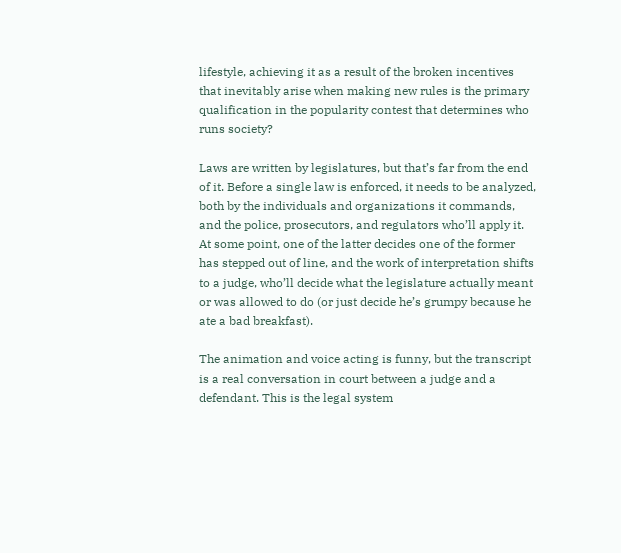lifestyle, achieving it as a result of the broken incentives that inevitably arise when making new rules is the primary qualification in the popularity contest that determines who runs society?

Laws are written by legislatures, but that’s far from the end of it. Before a single law is enforced, it needs to be analyzed, both by the individuals and organizations it commands, and the police, prosecutors, and regulators who’ll apply it. At some point, one of the latter decides one of the former has stepped out of line, and the work of interpretation shifts to a judge, who’ll decide what the legislature actually meant or was allowed to do (or just decide he’s grumpy because he ate a bad breakfast).

The animation and voice acting is funny, but the transcript is a real conversation in court between a judge and a defendant. This is the legal system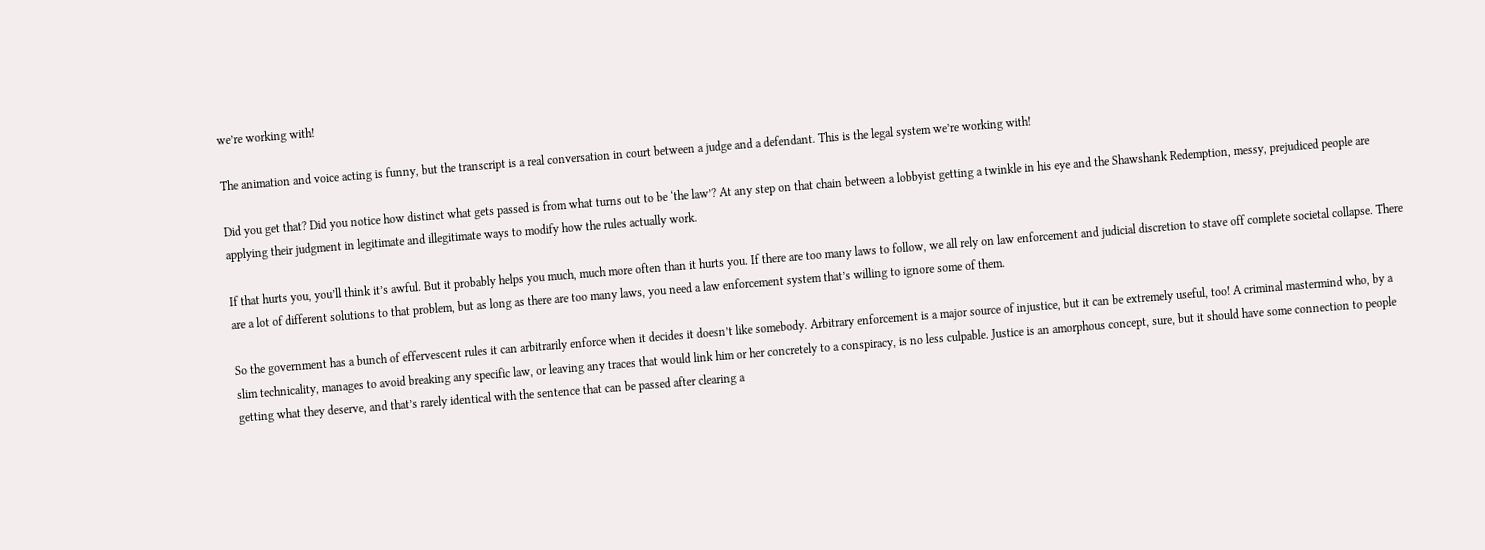we’re working with!

The animation and voice acting is funny, but the transcript is a real conversation in court between a judge and a defendant. This is the legal system we’re working with!

Did you get that? Did you notice how distinct what gets passed is from what turns out to be ‘the law’? At any step on that chain between a lobbyist getting a twinkle in his eye and the Shawshank Redemption, messy, prejudiced people are applying their judgment in legitimate and illegitimate ways to modify how the rules actually work.

If that hurts you, you’ll think it’s awful. But it probably helps you much, much more often than it hurts you. If there are too many laws to follow, we all rely on law enforcement and judicial discretion to stave off complete societal collapse. There are a lot of different solutions to that problem, but as long as there are too many laws, you need a law enforcement system that’s willing to ignore some of them.

So the government has a bunch of effervescent rules it can arbitrarily enforce when it decides it doesn’t like somebody. Arbitrary enforcement is a major source of injustice, but it can be extremely useful, too! A criminal mastermind who, by a slim technicality, manages to avoid breaking any specific law, or leaving any traces that would link him or her concretely to a conspiracy, is no less culpable. Justice is an amorphous concept, sure, but it should have some connection to people getting what they deserve, and that’s rarely identical with the sentence that can be passed after clearing a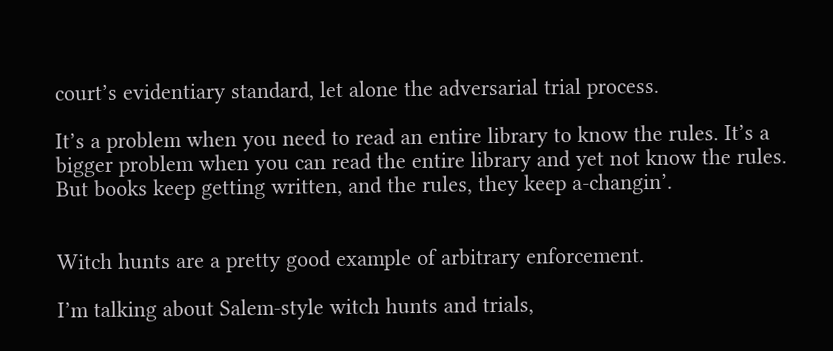court’s evidentiary standard, let alone the adversarial trial process.

It’s a problem when you need to read an entire library to know the rules. It’s a bigger problem when you can read the entire library and yet not know the rules. But books keep getting written, and the rules, they keep a-changin’.


Witch hunts are a pretty good example of arbitrary enforcement.

I’m talking about Salem-style witch hunts and trials,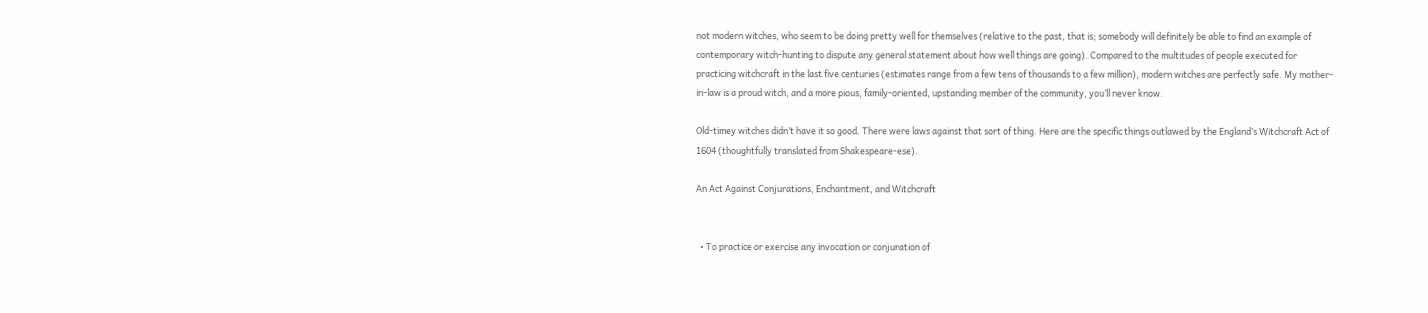not modern witches, who seem to be doing pretty well for themselves (relative to the past, that is; somebody will definitely be able to find an example of contemporary witch-hunting to dispute any general statement about how well things are going). Compared to the multitudes of people executed for practicing witchcraft in the last five centuries (estimates range from a few tens of thousands to a few million), modern witches are perfectly safe. My mother-in-law is a proud witch, and a more pious, family-oriented, upstanding member of the community, you’ll never know.

Old-timey witches didn’t have it so good. There were laws against that sort of thing. Here are the specific things outlawed by the England’s Witchcraft Act of 1604 (thoughtfully translated from Shakespeare-ese).

An Act Against Conjurations, Enchantment, and Witchcraft


  • To practice or exercise any invocation or conjuration of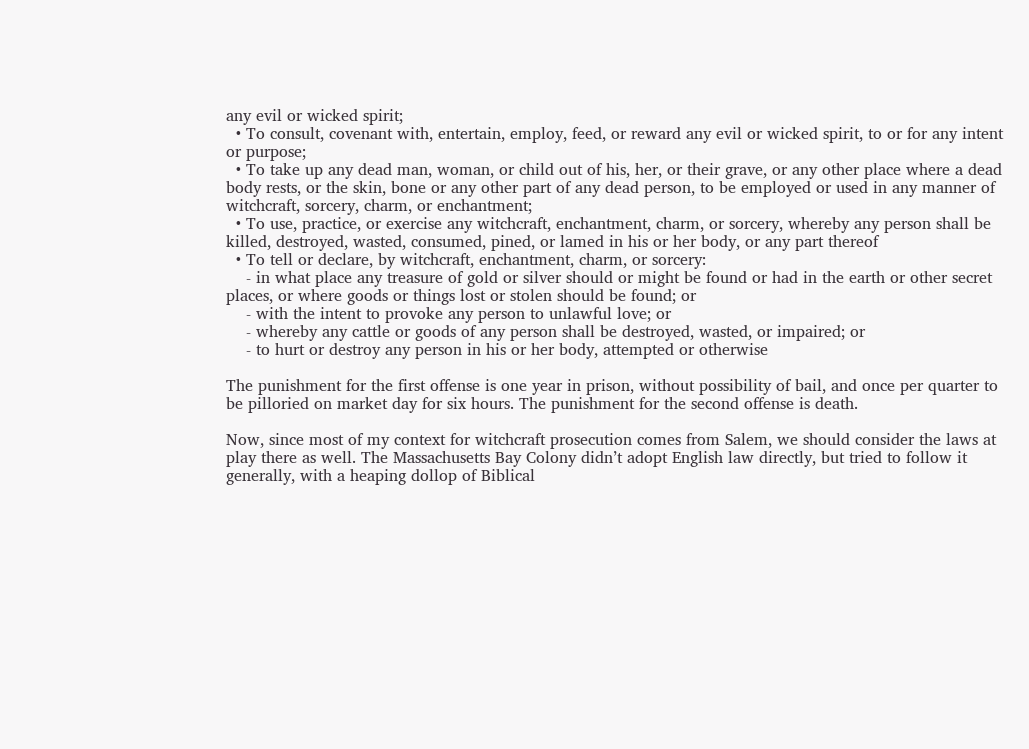any evil or wicked spirit;
  • To consult, covenant with, entertain, employ, feed, or reward any evil or wicked spirit, to or for any intent or purpose;
  • To take up any dead man, woman, or child out of his, her, or their grave, or any other place where a dead body rests, or the skin, bone or any other part of any dead person, to be employed or used in any manner of witchcraft, sorcery, charm, or enchantment;
  • To use, practice, or exercise any witchcraft, enchantment, charm, or sorcery, whereby any person shall be killed, destroyed, wasted, consumed, pined, or lamed in his or her body, or any part thereof
  • To tell or declare, by witchcraft, enchantment, charm, or sorcery:
    - in what place any treasure of gold or silver should or might be found or had in the earth or other secret places, or where goods or things lost or stolen should be found; or
    - with the intent to provoke any person to unlawful love; or
    - whereby any cattle or goods of any person shall be destroyed, wasted, or impaired; or
    - to hurt or destroy any person in his or her body, attempted or otherwise

The punishment for the first offense is one year in prison, without possibility of bail, and once per quarter to be pilloried on market day for six hours. The punishment for the second offense is death.

Now, since most of my context for witchcraft prosecution comes from Salem, we should consider the laws at play there as well. The Massachusetts Bay Colony didn’t adopt English law directly, but tried to follow it generally, with a heaping dollop of Biblical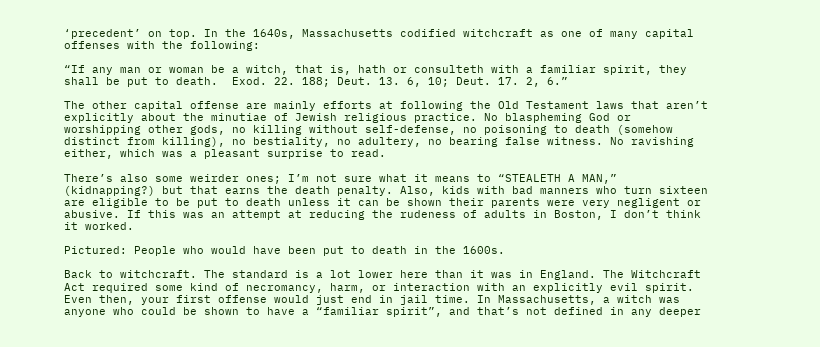‘precedent’ on top. In the 1640s, Massachusetts codified witchcraft as one of many capital offenses with the following:

“If any man or woman be a witch, that is, hath or consulteth with a familiar spirit, they shall be put to death.  Exod. 22. 188; Deut. 13. 6, 10; Deut. 17. 2, 6.”

The other capital offense are mainly efforts at following the Old Testament laws that aren’t explicitly about the minutiae of Jewish religious practice. No blaspheming God or worshipping other gods, no killing without self-defense, no poisoning to death (somehow distinct from killing), no bestiality, no adultery, no bearing false witness. No ravishing either, which was a pleasant surprise to read.

There’s also some weirder ones; I’m not sure what it means to “STEALETH A MAN,” (kidnapping?) but that earns the death penalty. Also, kids with bad manners who turn sixteen are eligible to be put to death unless it can be shown their parents were very negligent or abusive. If this was an attempt at reducing the rudeness of adults in Boston, I don’t think it worked.

Pictured: People who would have been put to death in the 1600s.

Back to witchcraft. The standard is a lot lower here than it was in England. The Witchcraft Act required some kind of necromancy, harm, or interaction with an explicitly evil spirit. Even then, your first offense would just end in jail time. In Massachusetts, a witch was anyone who could be shown to have a “familiar spirit”, and that’s not defined in any deeper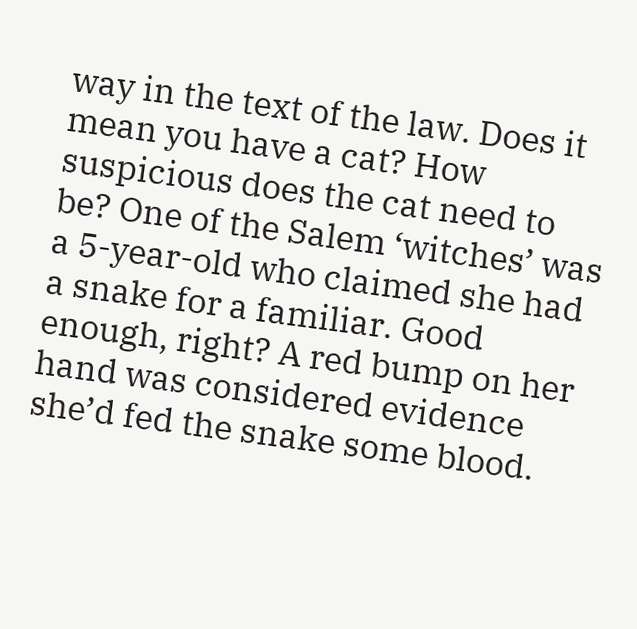way in the text of the law. Does it mean you have a cat? How suspicious does the cat need to be? One of the Salem ‘witches’ was a 5-year-old who claimed she had a snake for a familiar. Good enough, right? A red bump on her hand was considered evidence she’d fed the snake some blood.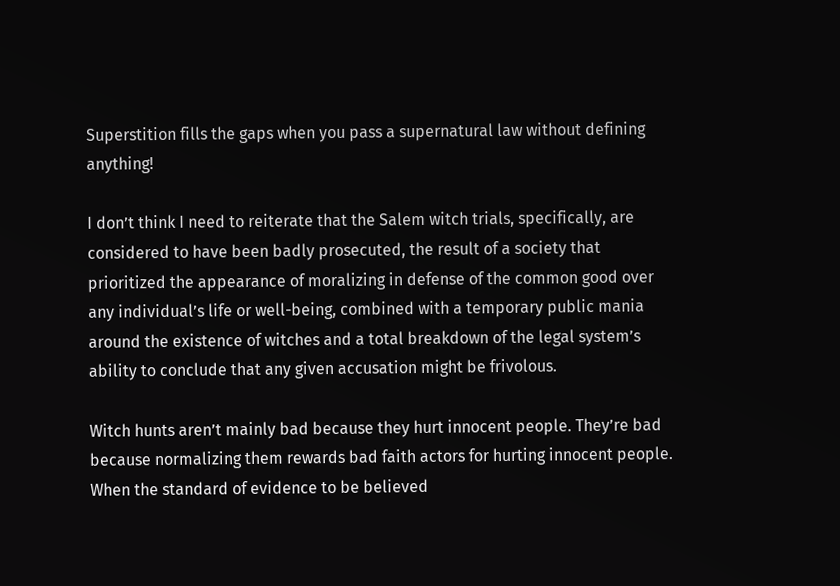Superstition fills the gaps when you pass a supernatural law without defining anything!

I don’t think I need to reiterate that the Salem witch trials, specifically, are considered to have been badly prosecuted, the result of a society that prioritized the appearance of moralizing in defense of the common good over any individual’s life or well-being, combined with a temporary public mania around the existence of witches and a total breakdown of the legal system’s ability to conclude that any given accusation might be frivolous.

Witch hunts aren’t mainly bad because they hurt innocent people. They’re bad because normalizing them rewards bad faith actors for hurting innocent people. When the standard of evidence to be believed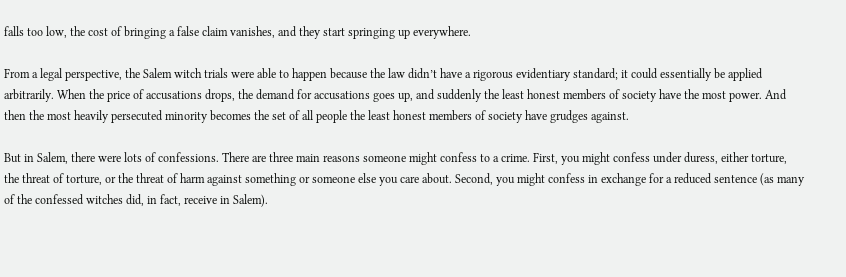falls too low, the cost of bringing a false claim vanishes, and they start springing up everywhere.

From a legal perspective, the Salem witch trials were able to happen because the law didn’t have a rigorous evidentiary standard; it could essentially be applied arbitrarily. When the price of accusations drops, the demand for accusations goes up, and suddenly the least honest members of society have the most power. And then the most heavily persecuted minority becomes the set of all people the least honest members of society have grudges against.

But in Salem, there were lots of confessions. There are three main reasons someone might confess to a crime. First, you might confess under duress, either torture, the threat of torture, or the threat of harm against something or someone else you care about. Second, you might confess in exchange for a reduced sentence (as many of the confessed witches did, in fact, receive in Salem).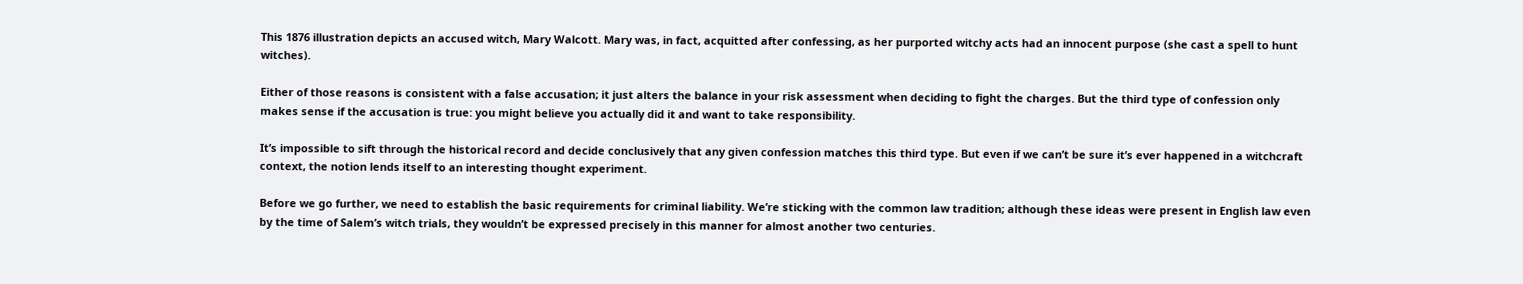This 1876 illustration depicts an accused witch, Mary Walcott. Mary was, in fact, acquitted after confessing, as her purported witchy acts had an innocent purpose (she cast a spell to hunt witches).

Either of those reasons is consistent with a false accusation; it just alters the balance in your risk assessment when deciding to fight the charges. But the third type of confession only makes sense if the accusation is true: you might believe you actually did it and want to take responsibility.

It’s impossible to sift through the historical record and decide conclusively that any given confession matches this third type. But even if we can’t be sure it’s ever happened in a witchcraft context, the notion lends itself to an interesting thought experiment.

Before we go further, we need to establish the basic requirements for criminal liability. We’re sticking with the common law tradition; although these ideas were present in English law even by the time of Salem’s witch trials, they wouldn’t be expressed precisely in this manner for almost another two centuries.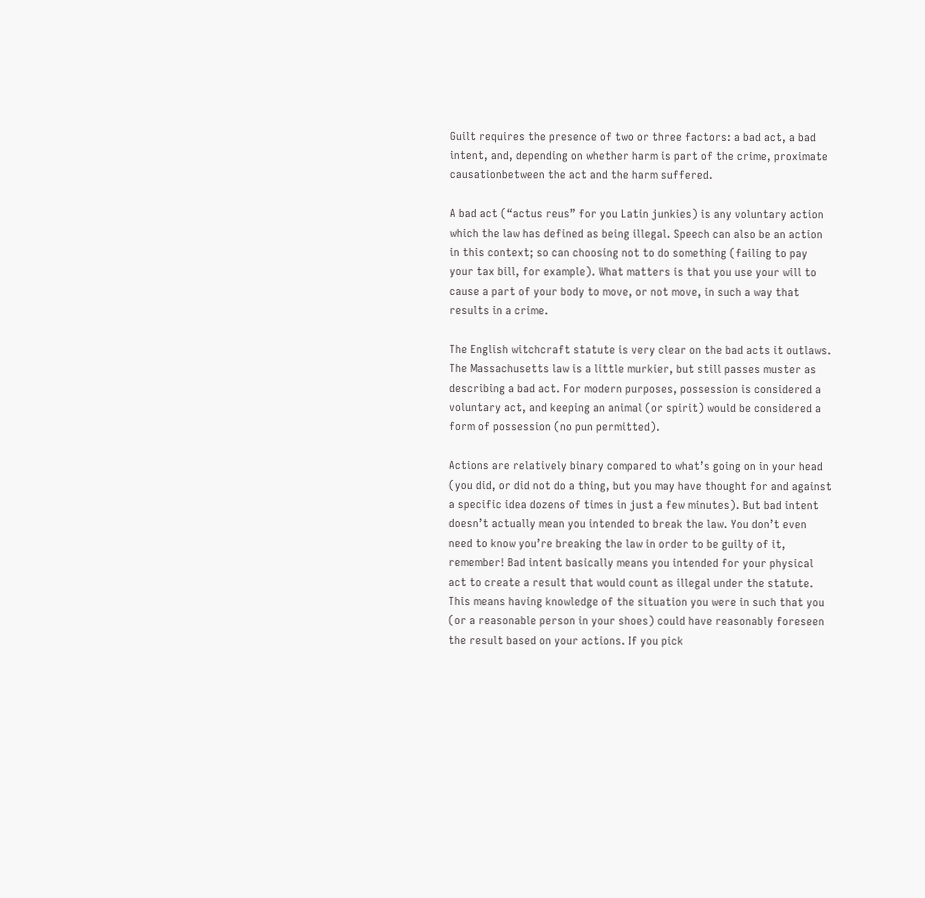Guilt requires the presence of two or three factors: a bad act, a bad intent, and, depending on whether harm is part of the crime, proximate causationbetween the act and the harm suffered.

A bad act (“actus reus” for you Latin junkies) is any voluntary action which the law has defined as being illegal. Speech can also be an action in this context; so can choosing not to do something (failing to pay your tax bill, for example). What matters is that you use your will to cause a part of your body to move, or not move, in such a way that results in a crime.

The English witchcraft statute is very clear on the bad acts it outlaws. The Massachusetts law is a little murkier, but still passes muster as describing a bad act. For modern purposes, possession is considered a voluntary act, and keeping an animal (or spirit) would be considered a form of possession (no pun permitted).

Actions are relatively binary compared to what’s going on in your head (you did, or did not do a thing, but you may have thought for and against a specific idea dozens of times in just a few minutes). But bad intent doesn’t actually mean you intended to break the law. You don’t even need to know you’re breaking the law in order to be guilty of it, remember! Bad intent basically means you intended for your physical act to create a result that would count as illegal under the statute. This means having knowledge of the situation you were in such that you (or a reasonable person in your shoes) could have reasonably foreseen the result based on your actions. If you pick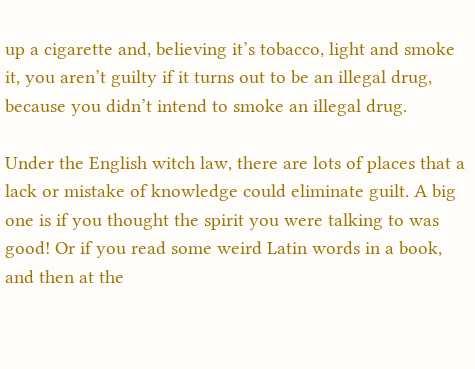up a cigarette and, believing it’s tobacco, light and smoke it, you aren’t guilty if it turns out to be an illegal drug, because you didn’t intend to smoke an illegal drug.

Under the English witch law, there are lots of places that a lack or mistake of knowledge could eliminate guilt. A big one is if you thought the spirit you were talking to was good! Or if you read some weird Latin words in a book, and then at the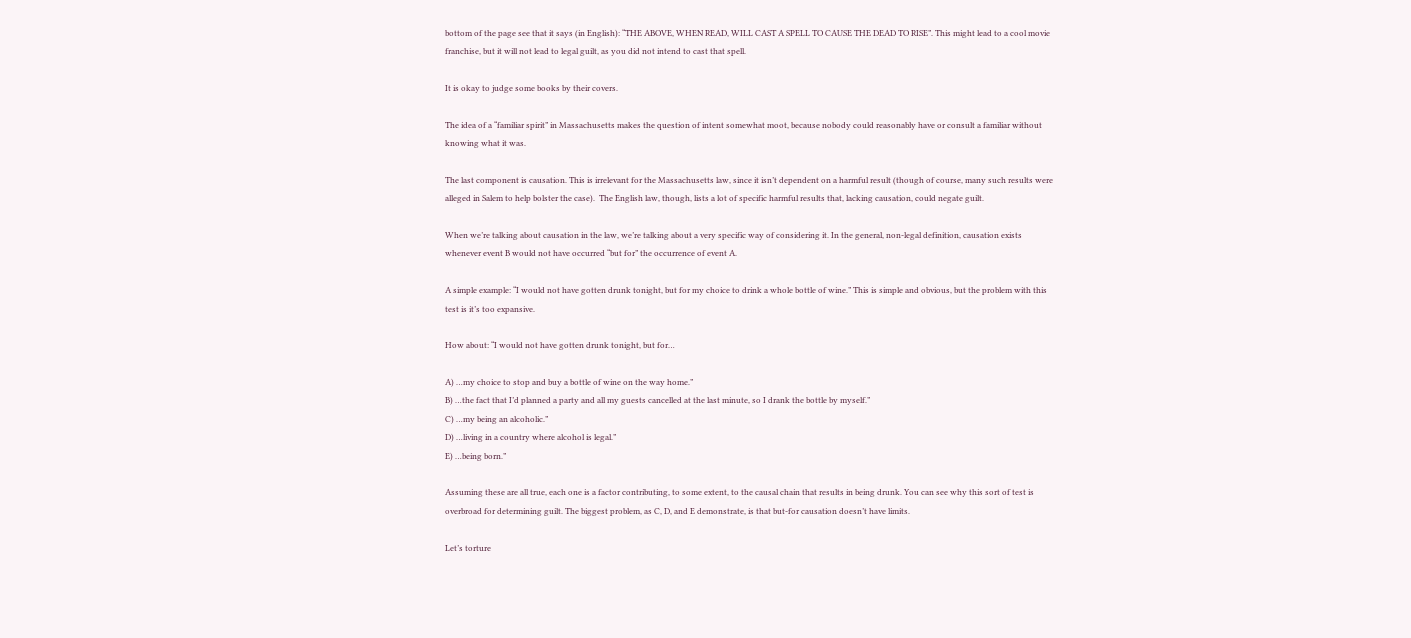bottom of the page see that it says (in English): “THE ABOVE, WHEN READ, WILL CAST A SPELL TO CAUSE THE DEAD TO RISE”. This might lead to a cool movie franchise, but it will not lead to legal guilt, as you did not intend to cast that spell.

It is okay to judge some books by their covers.

The idea of a “familiar spirit” in Massachusetts makes the question of intent somewhat moot, because nobody could reasonably have or consult a familiar without knowing what it was.

The last component is causation. This is irrelevant for the Massachusetts law, since it isn’t dependent on a harmful result (though of course, many such results were alleged in Salem to help bolster the case).  The English law, though, lists a lot of specific harmful results that, lacking causation, could negate guilt.

When we’re talking about causation in the law, we’re talking about a very specific way of considering it. In the general, non-legal definition, causation exists whenever event B would not have occurred “but for” the occurrence of event A.

A simple example: “I would not have gotten drunk tonight, but for my choice to drink a whole bottle of wine.” This is simple and obvious, but the problem with this test is it’s too expansive.

How about: “I would not have gotten drunk tonight, but for…

A) …my choice to stop and buy a bottle of wine on the way home.”
B) …the fact that I’d planned a party and all my guests cancelled at the last minute, so I drank the bottle by myself.”
C) …my being an alcoholic.”
D) …living in a country where alcohol is legal.”
E) …being born.”

Assuming these are all true, each one is a factor contributing, to some extent, to the causal chain that results in being drunk. You can see why this sort of test is overbroad for determining guilt. The biggest problem, as C, D, and E demonstrate, is that but-for causation doesn’t have limits.

Let’s torture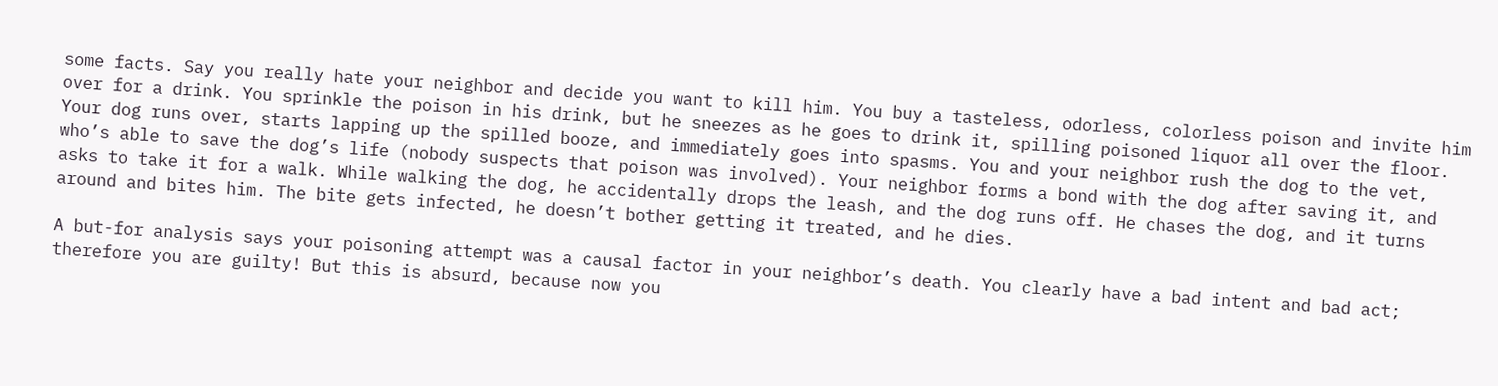some facts. Say you really hate your neighbor and decide you want to kill him. You buy a tasteless, odorless, colorless poison and invite him over for a drink. You sprinkle the poison in his drink, but he sneezes as he goes to drink it, spilling poisoned liquor all over the floor. Your dog runs over, starts lapping up the spilled booze, and immediately goes into spasms. You and your neighbor rush the dog to the vet, who’s able to save the dog’s life (nobody suspects that poison was involved). Your neighbor forms a bond with the dog after saving it, and asks to take it for a walk. While walking the dog, he accidentally drops the leash, and the dog runs off. He chases the dog, and it turns around and bites him. The bite gets infected, he doesn’t bother getting it treated, and he dies.

A but-for analysis says your poisoning attempt was a causal factor in your neighbor’s death. You clearly have a bad intent and bad act; therefore you are guilty! But this is absurd, because now you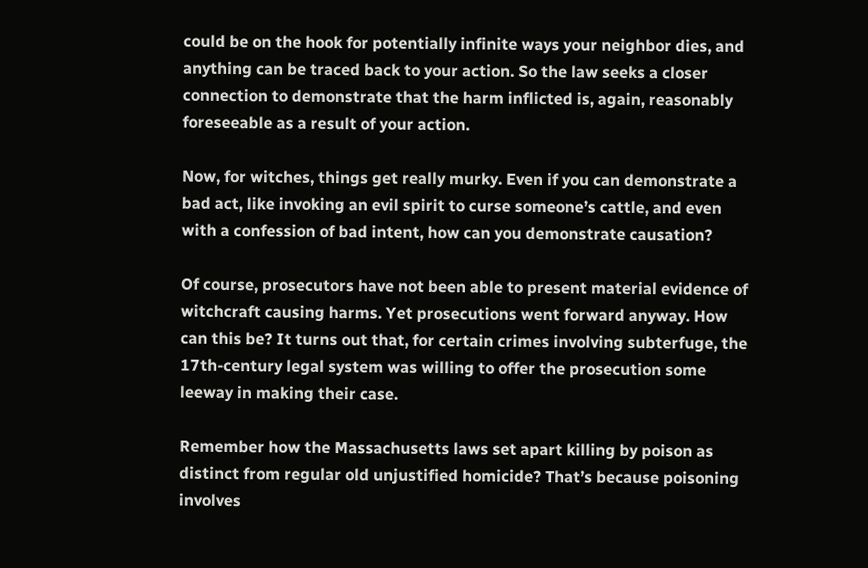could be on the hook for potentially infinite ways your neighbor dies, and anything can be traced back to your action. So the law seeks a closer connection to demonstrate that the harm inflicted is, again, reasonably foreseeable as a result of your action.

Now, for witches, things get really murky. Even if you can demonstrate a bad act, like invoking an evil spirit to curse someone’s cattle, and even with a confession of bad intent, how can you demonstrate causation?

Of course, prosecutors have not been able to present material evidence of witchcraft causing harms. Yet prosecutions went forward anyway. How can this be? It turns out that, for certain crimes involving subterfuge, the 17th-century legal system was willing to offer the prosecution some leeway in making their case.

Remember how the Massachusetts laws set apart killing by poison as distinct from regular old unjustified homicide? That’s because poisoning involves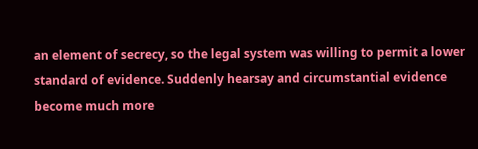an element of secrecy, so the legal system was willing to permit a lower standard of evidence. Suddenly hearsay and circumstantial evidence become much more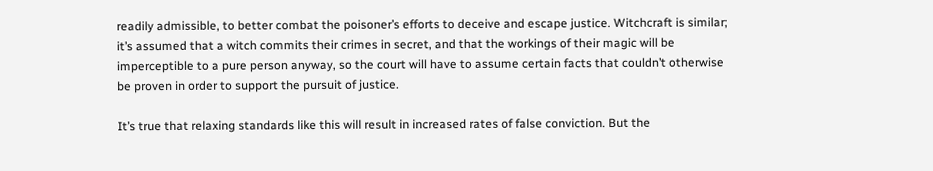readily admissible, to better combat the poisoner’s efforts to deceive and escape justice. Witchcraft is similar; it’s assumed that a witch commits their crimes in secret, and that the workings of their magic will be imperceptible to a pure person anyway, so the court will have to assume certain facts that couldn’t otherwise be proven in order to support the pursuit of justice.

It’s true that relaxing standards like this will result in increased rates of false conviction. But the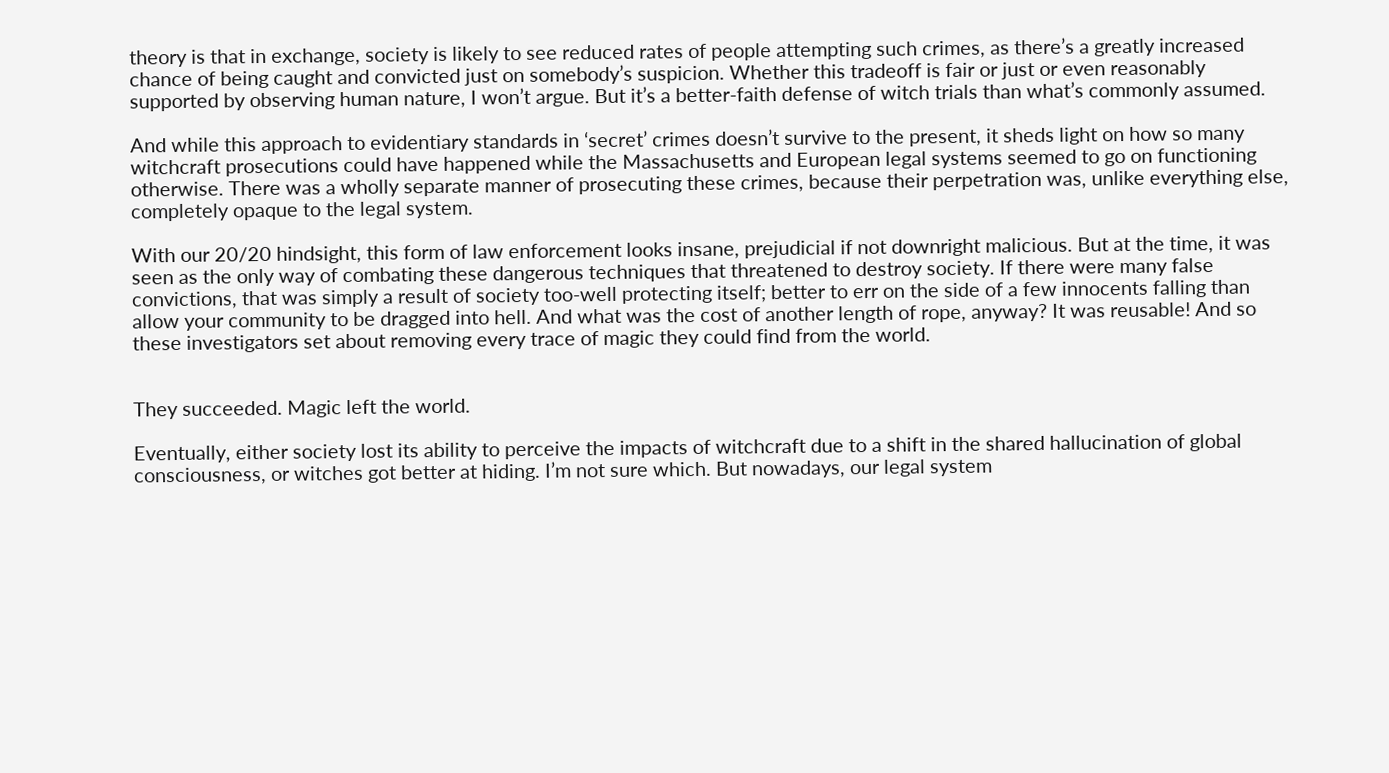theory is that in exchange, society is likely to see reduced rates of people attempting such crimes, as there’s a greatly increased chance of being caught and convicted just on somebody’s suspicion. Whether this tradeoff is fair or just or even reasonably supported by observing human nature, I won’t argue. But it’s a better-faith defense of witch trials than what’s commonly assumed.

And while this approach to evidentiary standards in ‘secret’ crimes doesn’t survive to the present, it sheds light on how so many witchcraft prosecutions could have happened while the Massachusetts and European legal systems seemed to go on functioning otherwise. There was a wholly separate manner of prosecuting these crimes, because their perpetration was, unlike everything else, completely opaque to the legal system.

With our 20/20 hindsight, this form of law enforcement looks insane, prejudicial if not downright malicious. But at the time, it was seen as the only way of combating these dangerous techniques that threatened to destroy society. If there were many false convictions, that was simply a result of society too-well protecting itself; better to err on the side of a few innocents falling than allow your community to be dragged into hell. And what was the cost of another length of rope, anyway? It was reusable! And so these investigators set about removing every trace of magic they could find from the world.


They succeeded. Magic left the world.

Eventually, either society lost its ability to perceive the impacts of witchcraft due to a shift in the shared hallucination of global consciousness, or witches got better at hiding. I’m not sure which. But nowadays, our legal system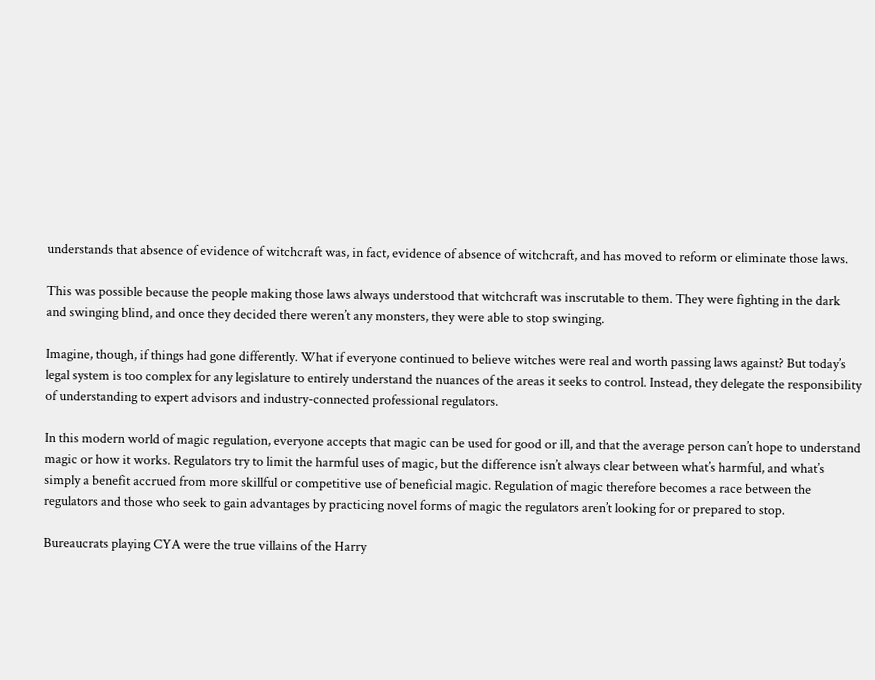understands that absence of evidence of witchcraft was, in fact, evidence of absence of witchcraft, and has moved to reform or eliminate those laws.

This was possible because the people making those laws always understood that witchcraft was inscrutable to them. They were fighting in the dark and swinging blind, and once they decided there weren’t any monsters, they were able to stop swinging.

Imagine, though, if things had gone differently. What if everyone continued to believe witches were real and worth passing laws against? But today’s legal system is too complex for any legislature to entirely understand the nuances of the areas it seeks to control. Instead, they delegate the responsibility of understanding to expert advisors and industry-connected professional regulators.

In this modern world of magic regulation, everyone accepts that magic can be used for good or ill, and that the average person can’t hope to understand magic or how it works. Regulators try to limit the harmful uses of magic, but the difference isn’t always clear between what’s harmful, and what’s simply a benefit accrued from more skillful or competitive use of beneficial magic. Regulation of magic therefore becomes a race between the regulators and those who seek to gain advantages by practicing novel forms of magic the regulators aren’t looking for or prepared to stop.

Bureaucrats playing CYA were the true villains of the Harry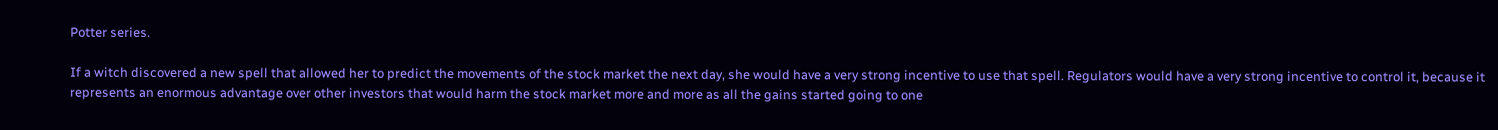Potter series.

If a witch discovered a new spell that allowed her to predict the movements of the stock market the next day, she would have a very strong incentive to use that spell. Regulators would have a very strong incentive to control it, because it represents an enormous advantage over other investors that would harm the stock market more and more as all the gains started going to one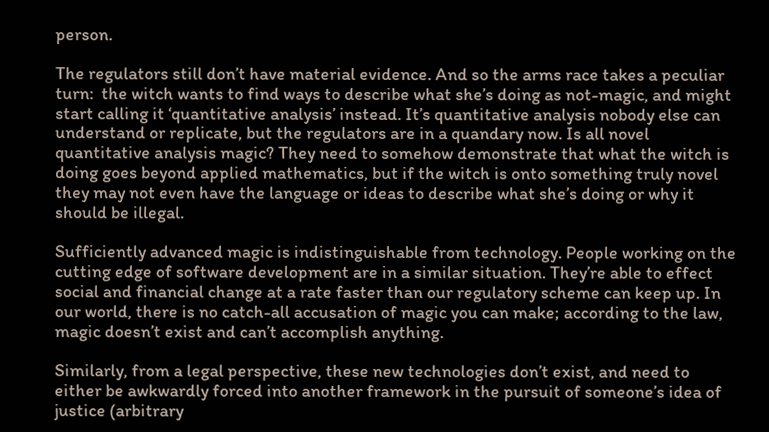person.

The regulators still don’t have material evidence. And so the arms race takes a peculiar turn:  the witch wants to find ways to describe what she’s doing as not-magic, and might start calling it ‘quantitative analysis’ instead. It’s quantitative analysis nobody else can understand or replicate, but the regulators are in a quandary now. Is all novel quantitative analysis magic? They need to somehow demonstrate that what the witch is doing goes beyond applied mathematics, but if the witch is onto something truly novel they may not even have the language or ideas to describe what she’s doing or why it should be illegal.

Sufficiently advanced magic is indistinguishable from technology. People working on the cutting edge of software development are in a similar situation. They’re able to effect social and financial change at a rate faster than our regulatory scheme can keep up. In our world, there is no catch-all accusation of magic you can make; according to the law, magic doesn’t exist and can’t accomplish anything.

Similarly, from a legal perspective, these new technologies don’t exist, and need to either be awkwardly forced into another framework in the pursuit of someone’s idea of justice (arbitrary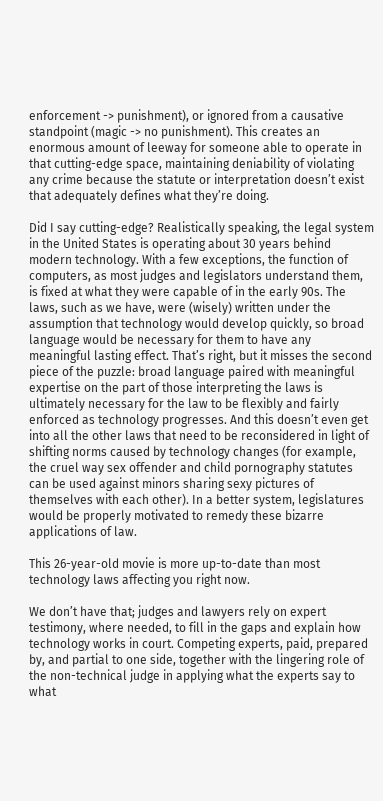enforcement -> punishment), or ignored from a causative standpoint (magic -> no punishment). This creates an enormous amount of leeway for someone able to operate in that cutting-edge space, maintaining deniability of violating any crime because the statute or interpretation doesn’t exist that adequately defines what they’re doing.

Did I say cutting-edge? Realistically speaking, the legal system in the United States is operating about 30 years behind modern technology. With a few exceptions, the function of computers, as most judges and legislators understand them, is fixed at what they were capable of in the early 90s. The laws, such as we have, were (wisely) written under the assumption that technology would develop quickly, so broad language would be necessary for them to have any meaningful lasting effect. That’s right, but it misses the second piece of the puzzle: broad language paired with meaningful expertise on the part of those interpreting the laws is ultimately necessary for the law to be flexibly and fairly enforced as technology progresses. And this doesn’t even get into all the other laws that need to be reconsidered in light of shifting norms caused by technology changes (for example, the cruel way sex offender and child pornography statutes can be used against minors sharing sexy pictures of themselves with each other). In a better system, legislatures would be properly motivated to remedy these bizarre applications of law.

This 26-year-old movie is more up-to-date than most technology laws affecting you right now.

We don’t have that; judges and lawyers rely on expert testimony, where needed, to fill in the gaps and explain how technology works in court. Competing experts, paid, prepared by, and partial to one side, together with the lingering role of the non-technical judge in applying what the experts say to what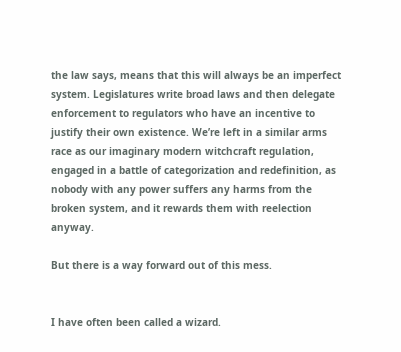the law says, means that this will always be an imperfect system. Legislatures write broad laws and then delegate enforcement to regulators who have an incentive to justify their own existence. We’re left in a similar arms race as our imaginary modern witchcraft regulation, engaged in a battle of categorization and redefinition, as nobody with any power suffers any harms from the broken system, and it rewards them with reelection anyway.

But there is a way forward out of this mess.


I have often been called a wizard.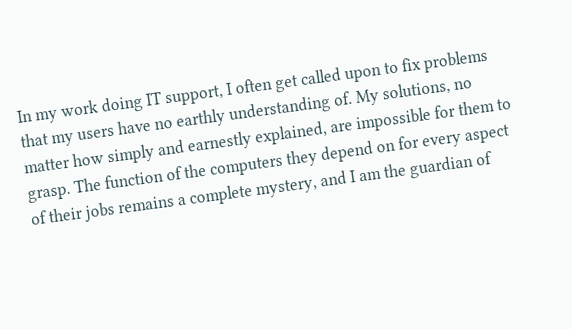In my work doing IT support, I often get called upon to fix problems that my users have no earthly understanding of. My solutions, no matter how simply and earnestly explained, are impossible for them to grasp. The function of the computers they depend on for every aspect of their jobs remains a complete mystery, and I am the guardian of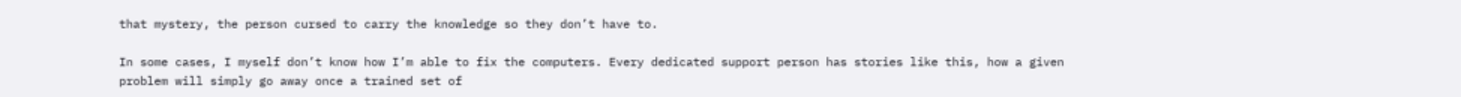that mystery, the person cursed to carry the knowledge so they don’t have to.

In some cases, I myself don’t know how I’m able to fix the computers. Every dedicated support person has stories like this, how a given problem will simply go away once a trained set of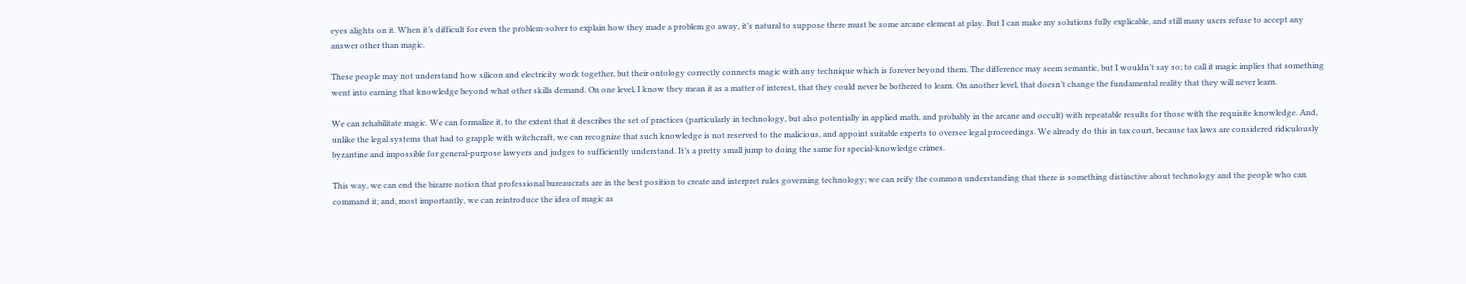eyes alights on it. When it’s difficult for even the problem-solver to explain how they made a problem go away, it’s natural to suppose there must be some arcane element at play. But I can make my solutions fully explicable, and still many users refuse to accept any answer other than magic.

These people may not understand how silicon and electricity work together, but their ontology correctly connects magic with any technique which is forever beyond them. The difference may seem semantic, but I wouldn’t say so; to call it magic implies that something went into earning that knowledge beyond what other skills demand. On one level, I know they mean it as a matter of interest, that they could never be bothered to learn. On another level, that doesn’t change the fundamental reality that they will never learn.

We can rehabilitate magic. We can formalize it, to the extent that it describes the set of practices (particularly in technology, but also potentially in applied math, and probably in the arcane and occult) with repeatable results for those with the requisite knowledge. And, unlike the legal systems that had to grapple with witchcraft, we can recognize that such knowledge is not reserved to the malicious, and appoint suitable experts to oversee legal proceedings. We already do this in tax court, because tax laws are considered ridiculously byzantine and impossible for general-purpose lawyers and judges to sufficiently understand. It’s a pretty small jump to doing the same for special-knowledge crimes.

This way, we can end the bizarre notion that professional bureaucrats are in the best position to create and interpret rules governing technology; we can reify the common understanding that there is something distinctive about technology and the people who can command it; and, most importantly, we can reintroduce the idea of magic as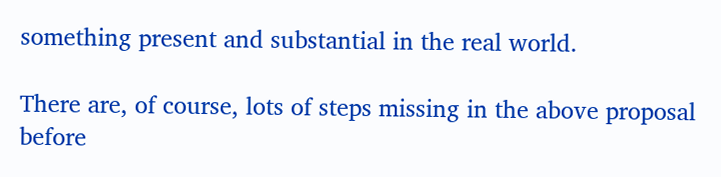something present and substantial in the real world.

There are, of course, lots of steps missing in the above proposal before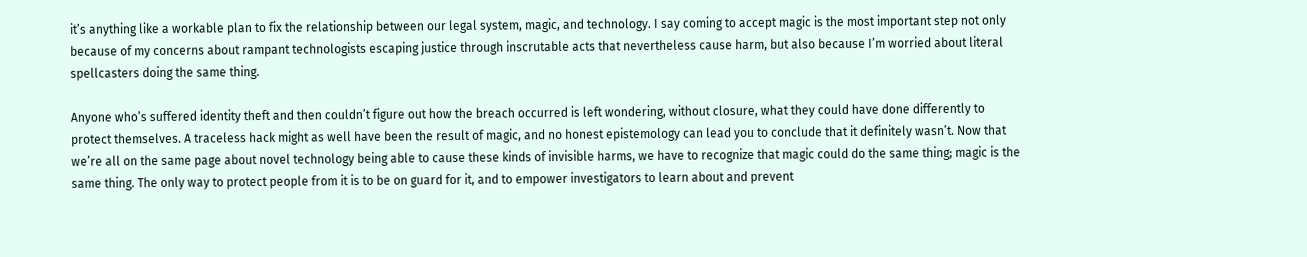it’s anything like a workable plan to fix the relationship between our legal system, magic, and technology. I say coming to accept magic is the most important step not only because of my concerns about rampant technologists escaping justice through inscrutable acts that nevertheless cause harm, but also because I’m worried about literal spellcasters doing the same thing.

Anyone who’s suffered identity theft and then couldn’t figure out how the breach occurred is left wondering, without closure, what they could have done differently to protect themselves. A traceless hack might as well have been the result of magic, and no honest epistemology can lead you to conclude that it definitely wasn’t. Now that we’re all on the same page about novel technology being able to cause these kinds of invisible harms, we have to recognize that magic could do the same thing; magic is the same thing. The only way to protect people from it is to be on guard for it, and to empower investigators to learn about and prevent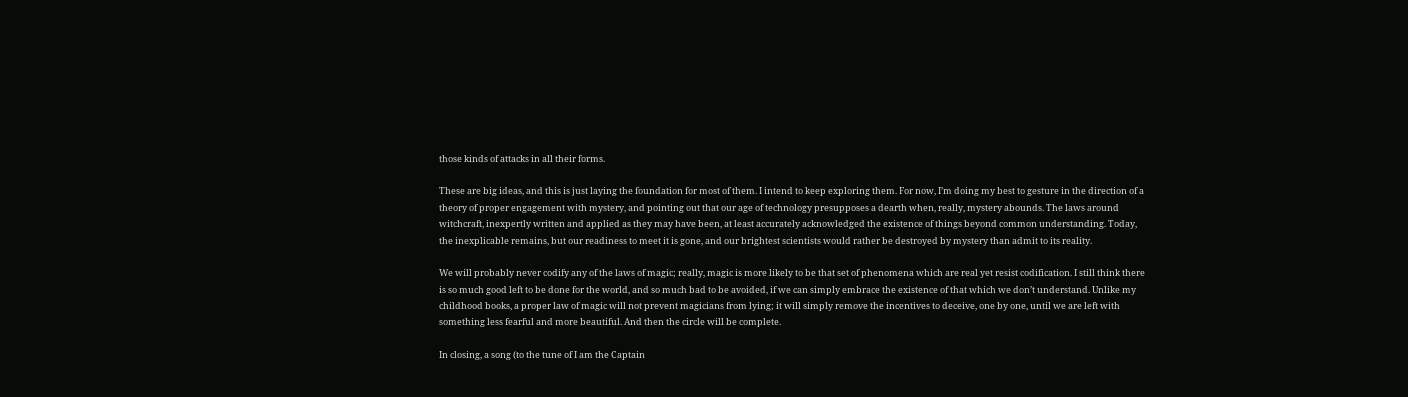those kinds of attacks in all their forms.

These are big ideas, and this is just laying the foundation for most of them. I intend to keep exploring them. For now, I’m doing my best to gesture in the direction of a theory of proper engagement with mystery, and pointing out that our age of technology presupposes a dearth when, really, mystery abounds. The laws around witchcraft, inexpertly written and applied as they may have been, at least accurately acknowledged the existence of things beyond common understanding. Today, the inexplicable remains, but our readiness to meet it is gone, and our brightest scientists would rather be destroyed by mystery than admit to its reality.

We will probably never codify any of the laws of magic; really, magic is more likely to be that set of phenomena which are real yet resist codification. I still think there is so much good left to be done for the world, and so much bad to be avoided, if we can simply embrace the existence of that which we don’t understand. Unlike my childhood books, a proper law of magic will not prevent magicians from lying; it will simply remove the incentives to deceive, one by one, until we are left with something less fearful and more beautiful. And then the circle will be complete.

In closing, a song (to the tune of I am the Captain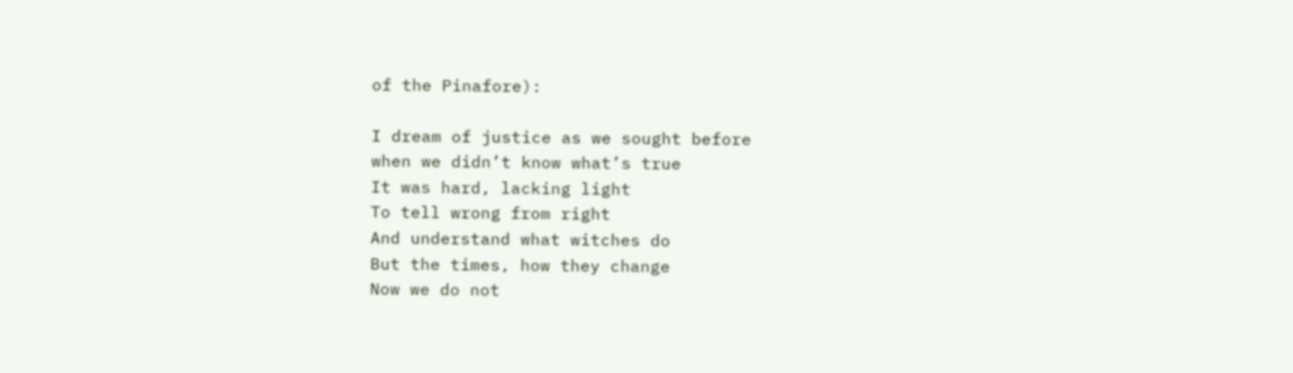of the Pinafore):

I dream of justice as we sought before
when we didn’t know what’s true
It was hard, lacking light
To tell wrong from right
And understand what witches do
But the times, how they change
Now we do not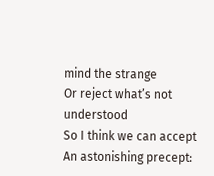mind the strange
Or reject what’s not understood
So I think we can accept
An astonishing precept: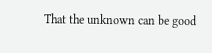That the unknown can be good